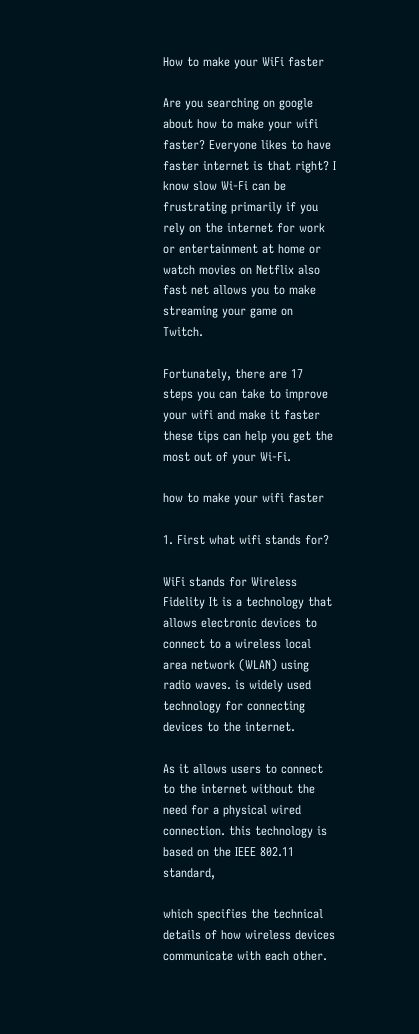How to make your WiFi faster

Are you searching on google about how to make your wifi faster? Everyone likes to have faster internet is that right? I know slow Wi-Fi can be frustrating primarily if you rely on the internet for work or entertainment at home or watch movies on Netflix also fast net allows you to make streaming your game on Twitch.

Fortunately, there are 17 steps you can take to improve your wifi and make it faster these tips can help you get the most out of your Wi-Fi.

how to make your wifi faster

1. First what wifi stands for?

WiFi stands for Wireless Fidelity It is a technology that allows electronic devices to connect to a wireless local area network (WLAN) using radio waves. is widely used technology for connecting devices to the internet.

As it allows users to connect to the internet without the need for a physical wired connection. this technology is based on the IEEE 802.11 standard,

which specifies the technical details of how wireless devices communicate with each other.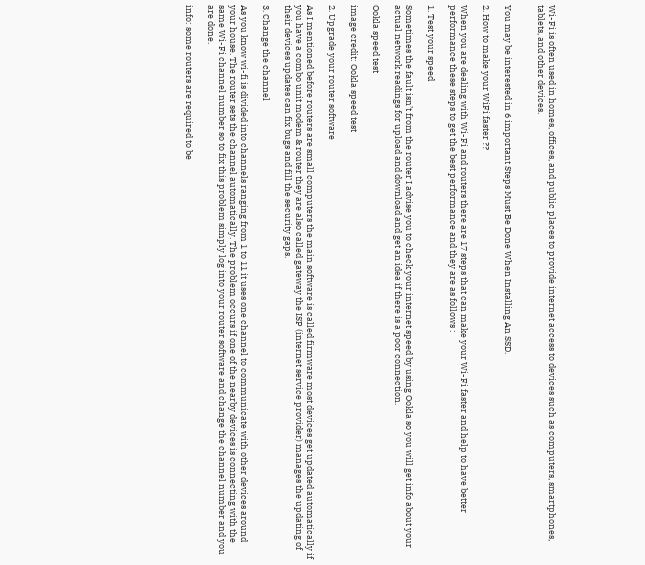Wi-Fi is often used in homes, offices, and public places to provide internet access to devices such as computers, smartphones, tablets, and other devices.


You may be interested in 6 important Steps Must Be Done When Installing An SSD.

2. How to make your WiFi faster ??

When you are dealing with Wi-Fi and routers there are 17 steps that can make your Wi-Fi faster and help to have better performance these steps to get the best performance and they are as follows :

1. Test your speed

Sometimes the fault isn’t from the router I advise you to check your internet speed by using Ookla so you will get info about your actual network readings for upload and download and get an idea if there is a poor connection.

Ookla speed test

image credit: Ookla speed test

2. Upgrade your router software

As I mentioned before routers are small computers the main software is called firmware most devices get updated automatically if you have a combo unit modem & router they are also called gateway the ISP (internet service provider) manages the updating of their devices updates can fix bugs and fill the security gaps.

3. Change the channel

As you know wi-fi is divided into channels ranging from 1 to 11 it uses one channel to communicate with other devices around your house. The router sets the channel automatically. The problem occurs if one of the nearby devices is connecting with the same Wi-Fi channel number so to fix this problem simply log into your router software and change the channel number and you are done.

info: some routers are required to be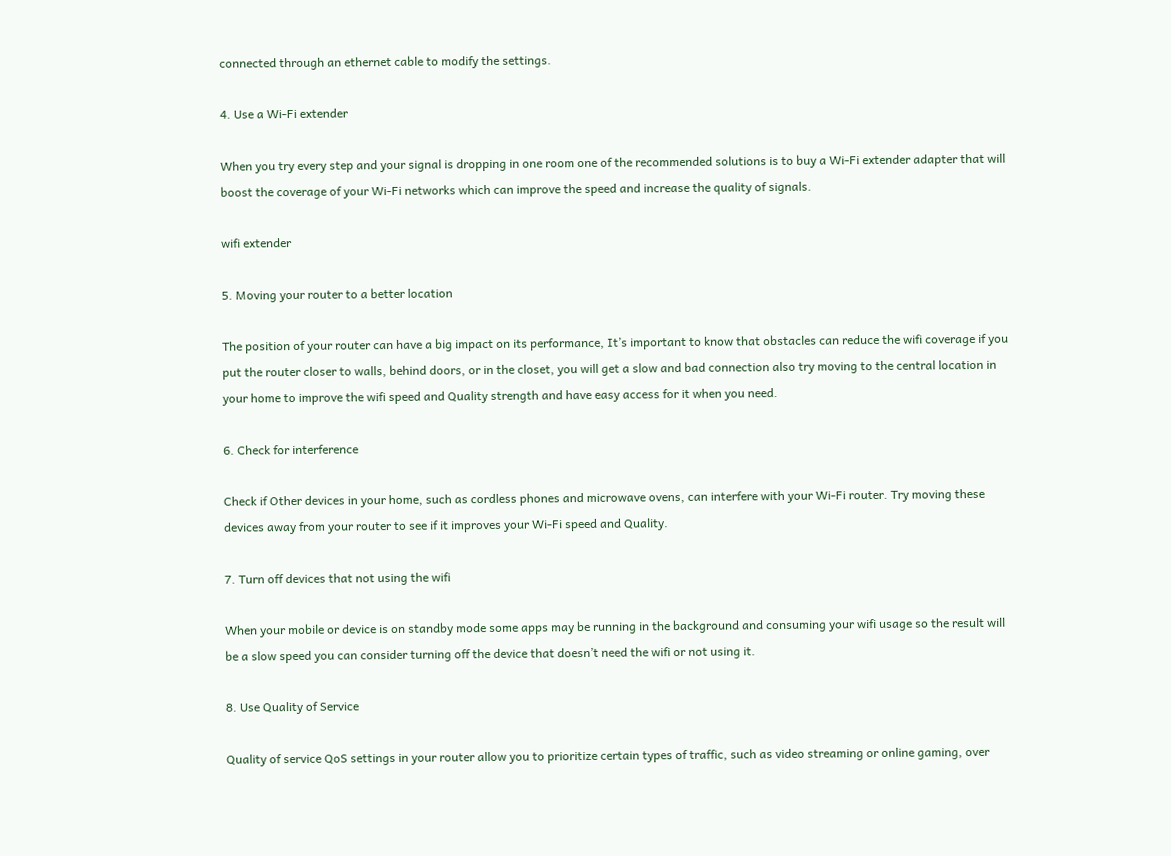connected through an ethernet cable to modify the settings.

4. Use a Wi-Fi extender

When you try every step and your signal is dropping in one room one of the recommended solutions is to buy a Wi-Fi extender adapter that will boost the coverage of your Wi-Fi networks which can improve the speed and increase the quality of signals.

wifi extender

5. Moving your router to a better location

The position of your router can have a big impact on its performance, It’s important to know that obstacles can reduce the wifi coverage if you put the router closer to walls, behind doors, or in the closet, you will get a slow and bad connection also try moving to the central location in your home to improve the wifi speed and Quality strength and have easy access for it when you need.

6. Check for interference

Check if Other devices in your home, such as cordless phones and microwave ovens, can interfere with your Wi-Fi router. Try moving these devices away from your router to see if it improves your Wi-Fi speed and Quality.

7. Turn off devices that not using the wifi

When your mobile or device is on standby mode some apps may be running in the background and consuming your wifi usage so the result will be a slow speed you can consider turning off the device that doesn’t need the wifi or not using it.

8. Use Quality of Service

Quality of service QoS settings in your router allow you to prioritize certain types of traffic, such as video streaming or online gaming, over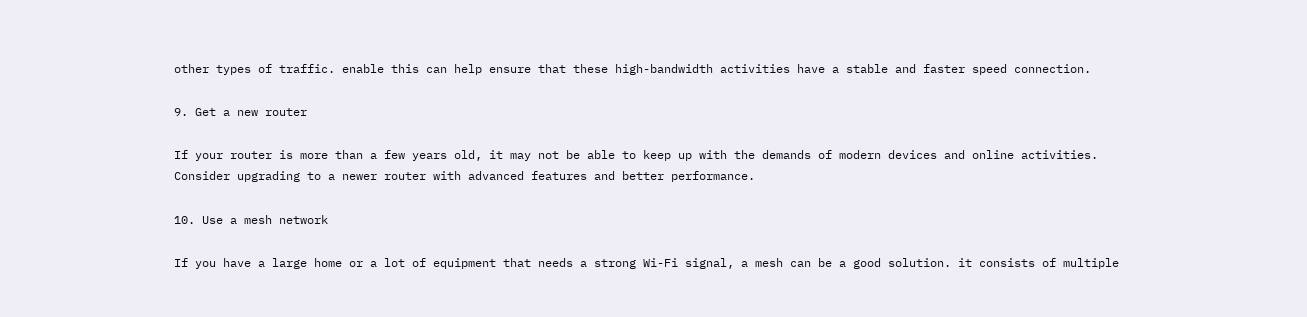other types of traffic. enable this can help ensure that these high-bandwidth activities have a stable and faster speed connection.

9. Get a new router

If your router is more than a few years old, it may not be able to keep up with the demands of modern devices and online activities. Consider upgrading to a newer router with advanced features and better performance.

10. Use a mesh network

If you have a large home or a lot of equipment that needs a strong Wi-Fi signal, a mesh can be a good solution. it consists of multiple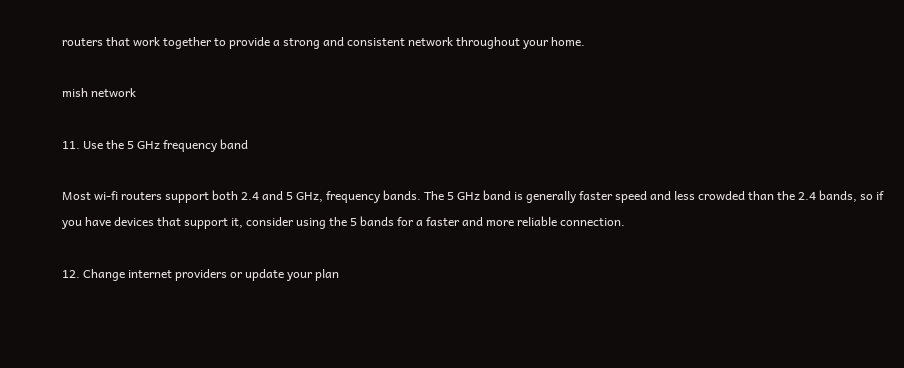routers that work together to provide a strong and consistent network throughout your home.

mish network

11. Use the 5 GHz frequency band

Most wi-fi routers support both 2.4 and 5 GHz, frequency bands. The 5 GHz band is generally faster speed and less crowded than the 2.4 bands, so if you have devices that support it, consider using the 5 bands for a faster and more reliable connection.

12. Change internet providers or update your plan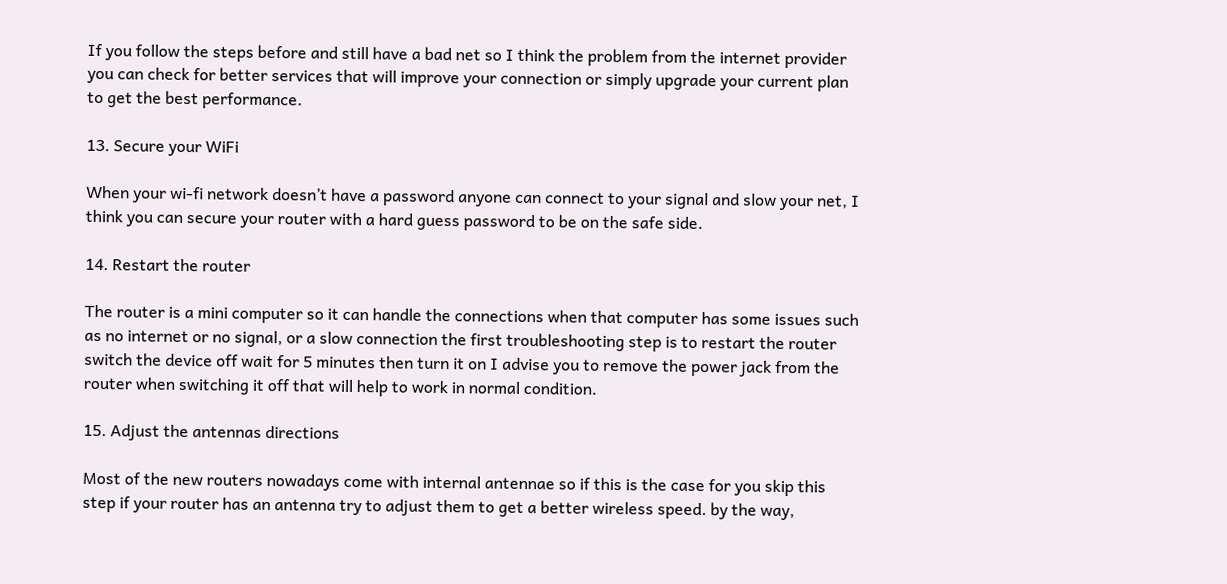If you follow the steps before and still have a bad net so I think the problem from the internet provider you can check for better services that will improve your connection or simply upgrade your current plan to get the best performance.

13. Secure your WiFi

When your wi-fi network doesn’t have a password anyone can connect to your signal and slow your net, I think you can secure your router with a hard guess password to be on the safe side.

14. Restart the router

The router is a mini computer so it can handle the connections when that computer has some issues such as no internet or no signal, or a slow connection the first troubleshooting step is to restart the router switch the device off wait for 5 minutes then turn it on I advise you to remove the power jack from the router when switching it off that will help to work in normal condition.

15. Adjust the antennas directions

Most of the new routers nowadays come with internal antennae so if this is the case for you skip this step if your router has an antenna try to adjust them to get a better wireless speed. by the way,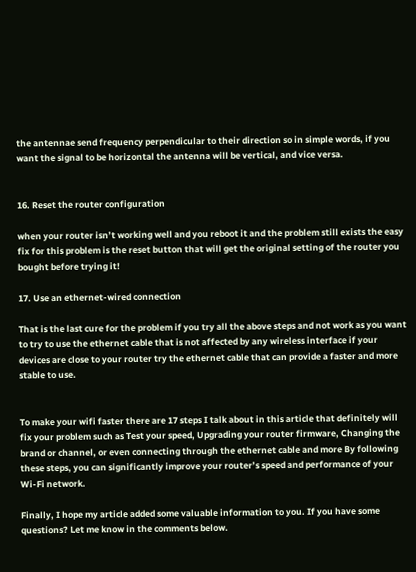the antennae send frequency perpendicular to their direction so in simple words, if you want the signal to be horizontal the antenna will be vertical, and vice versa.


16. Reset the router configuration

when your router isn’t working well and you reboot it and the problem still exists the easy fix for this problem is the reset button that will get the original setting of the router you bought before trying it!

17. Use an ethernet-wired connection

That is the last cure for the problem if you try all the above steps and not work as you want to try to use the ethernet cable that is not affected by any wireless interface if your devices are close to your router try the ethernet cable that can provide a faster and more stable to use.


To make your wifi faster there are 17 steps I talk about in this article that definitely will fix your problem such as Test your speed, Upgrading your router firmware, Changing the brand or channel, or even connecting through the ethernet cable and more By following these steps, you can significantly improve your router’s speed and performance of your Wi-Fi network.

Finally, I hope my article added some valuable information to you. If you have some questions? Let me know in the comments below.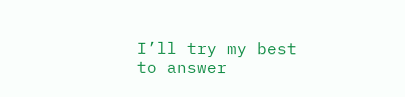I’ll try my best to answer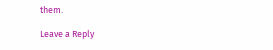them.

Leave a Reply